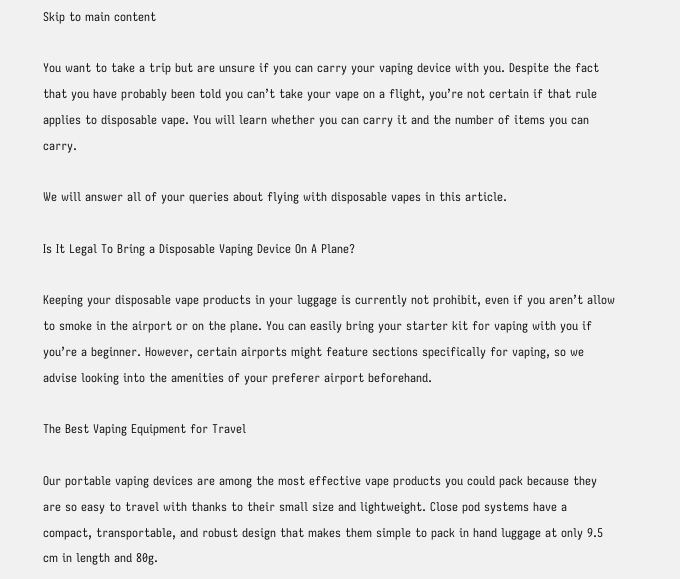Skip to main content

You want to take a trip but are unsure if you can carry your vaping device with you. Despite the fact that you have probably been told you can’t take your vape on a flight, you’re not certain if that rule applies to disposable vape. You will learn whether you can carry it and the number of items you can carry.

We will answer all of your queries about flying with disposable vapes in this article.

Is It Legal To Bring a Disposable Vaping Device On A Plane?

Keeping your disposable vape products in your luggage is currently not prohibit, even if you aren’t allow to smoke in the airport or on the plane. You can easily bring your starter kit for vaping with you if you’re a beginner. However, certain airports might feature sections specifically for vaping, so we advise looking into the amenities of your preferer airport beforehand.

The Best Vaping Equipment for Travel

Our portable vaping devices are among the most effective vape products you could pack because they are so easy to travel with thanks to their small size and lightweight. Close pod systems have a compact, transportable, and robust design that makes them simple to pack in hand luggage at only 9.5 cm in length and 80g.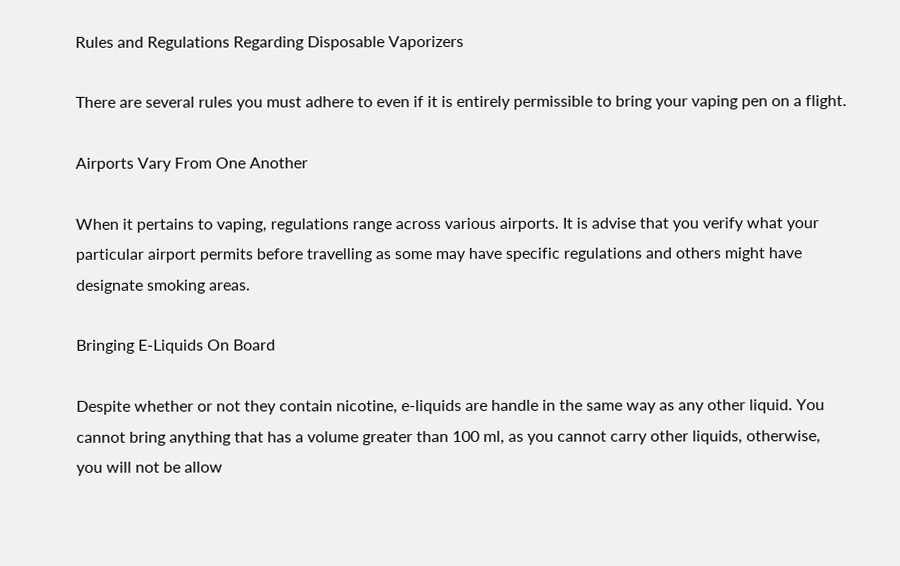Rules and Regulations Regarding Disposable Vaporizers

There are several rules you must adhere to even if it is entirely permissible to bring your vaping pen on a flight.

Airports Vary From One Another

When it pertains to vaping, regulations range across various airports. It is advise that you verify what your particular airport permits before travelling as some may have specific regulations and others might have designate smoking areas.

Bringing E-Liquids On Board

Despite whether or not they contain nicotine, e-liquids are handle in the same way as any other liquid. You cannot bring anything that has a volume greater than 100 ml, as you cannot carry other liquids, otherwise, you will not be allow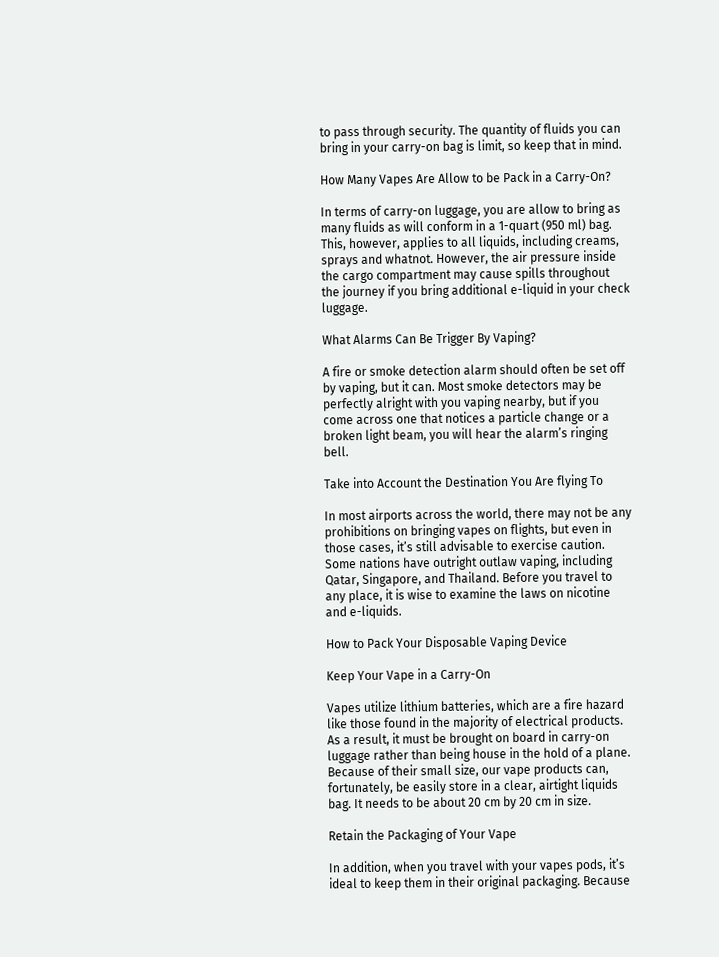to pass through security. The quantity of fluids you can bring in your carry-on bag is limit, so keep that in mind.

How Many Vapes Are Allow to be Pack in a Carry-On?

In terms of carry-on luggage, you are allow to bring as many fluids as will conform in a 1-quart (950 ml) bag. This, however, applies to all liquids, including creams, sprays and whatnot. However, the air pressure inside the cargo compartment may cause spills throughout the journey if you bring additional e-liquid in your check luggage.

What Alarms Can Be Trigger By Vaping?

A fire or smoke detection alarm should often be set off by vaping, but it can. Most smoke detectors may be perfectly alright with you vaping nearby, but if you come across one that notices a particle change or a broken light beam, you will hear the alarm’s ringing bell.

Take into Account the Destination You Are flying To

In most airports across the world, there may not be any prohibitions on bringing vapes on flights, but even in those cases, it’s still advisable to exercise caution. Some nations have outright outlaw vaping, including Qatar, Singapore, and Thailand. Before you travel to any place, it is wise to examine the laws on nicotine and e-liquids.

How to Pack Your Disposable Vaping Device

Keep Your Vape in a Carry-On

Vapes utilize lithium batteries, which are a fire hazard like those found in the majority of electrical products. As a result, it must be brought on board in carry-on luggage rather than being house in the hold of a plane. Because of their small size, our vape products can, fortunately, be easily store in a clear, airtight liquids bag. It needs to be about 20 cm by 20 cm in size.

Retain the Packaging of Your Vape

In addition, when you travel with your vapes pods, it’s ideal to keep them in their original packaging. Because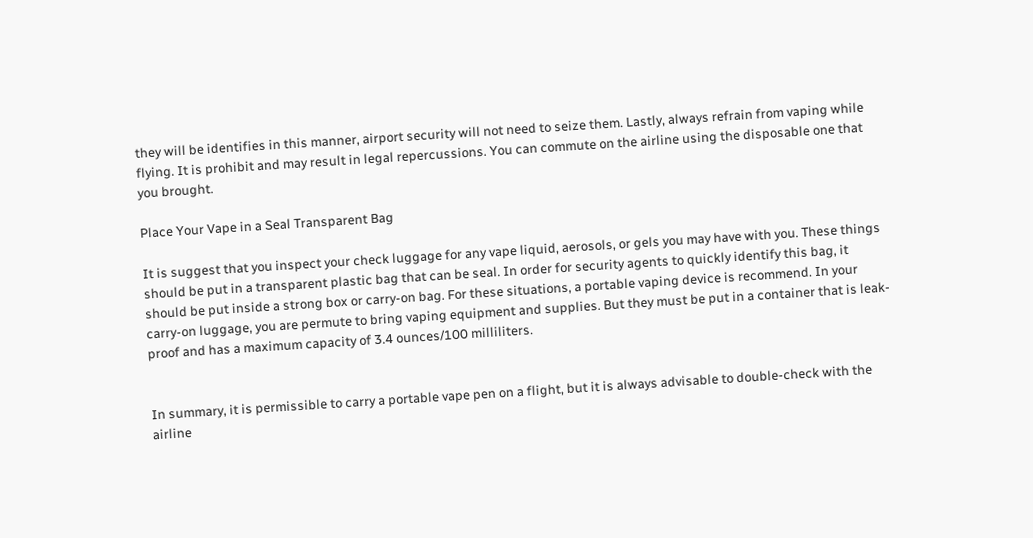they will be identifies in this manner, airport security will not need to seize them. Lastly, always refrain from vaping while flying. It is prohibit and may result in legal repercussions. You can commute on the airline using the disposable one that you brought.

Place Your Vape in a Seal Transparent Bag

It is suggest that you inspect your check luggage for any vape liquid, aerosols, or gels you may have with you. These things should be put in a transparent plastic bag that can be seal. In order for security agents to quickly identify this bag, it should be put inside a strong box or carry-on bag. For these situations, a portable vaping device is recommend. In your carry-on luggage, you are permute to bring vaping equipment and supplies. But they must be put in a container that is leak-proof and has a maximum capacity of 3.4 ounces/100 milliliters.


In summary, it is permissible to carry a portable vape pen on a flight, but it is always advisable to double-check with the airline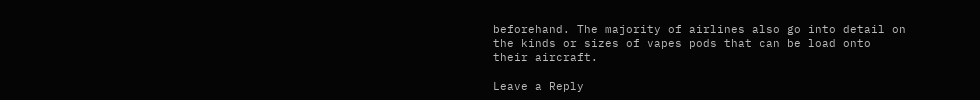beforehand. The majority of airlines also go into detail on the kinds or sizes of vapes pods that can be load onto their aircraft.

Leave a Reply